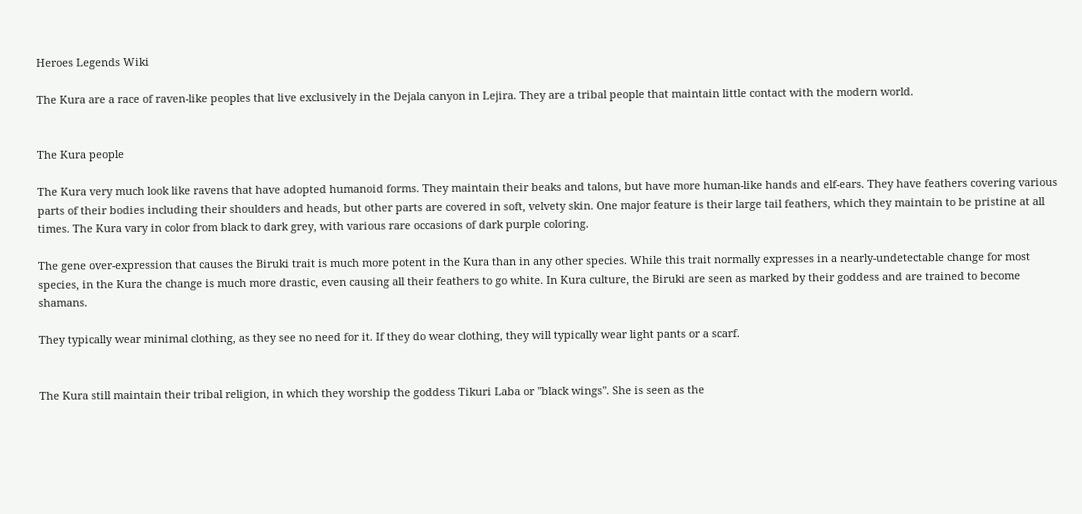Heroes Legends Wiki

The Kura are a race of raven-like peoples that live exclusively in the Dejala canyon in Lejira. They are a tribal people that maintain little contact with the modern world.


The Kura people

The Kura very much look like ravens that have adopted humanoid forms. They maintain their beaks and talons, but have more human-like hands and elf-ears. They have feathers covering various parts of their bodies including their shoulders and heads, but other parts are covered in soft, velvety skin. One major feature is their large tail feathers, which they maintain to be pristine at all times. The Kura vary in color from black to dark grey, with various rare occasions of dark purple coloring.

The gene over-expression that causes the Biruki trait is much more potent in the Kura than in any other species. While this trait normally expresses in a nearly-undetectable change for most species, in the Kura the change is much more drastic, even causing all their feathers to go white. In Kura culture, the Biruki are seen as marked by their goddess and are trained to become shamans.

They typically wear minimal clothing, as they see no need for it. If they do wear clothing, they will typically wear light pants or a scarf.


The Kura still maintain their tribal religion, in which they worship the goddess Tikuri Laba or "black wings". She is seen as the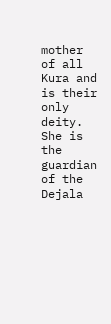mother of all Kura and is their only deity. She is the guardian of the Dejala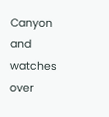Canyon and watches over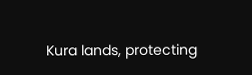Kura lands, protecting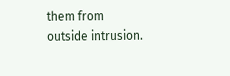them from outside intrusion.